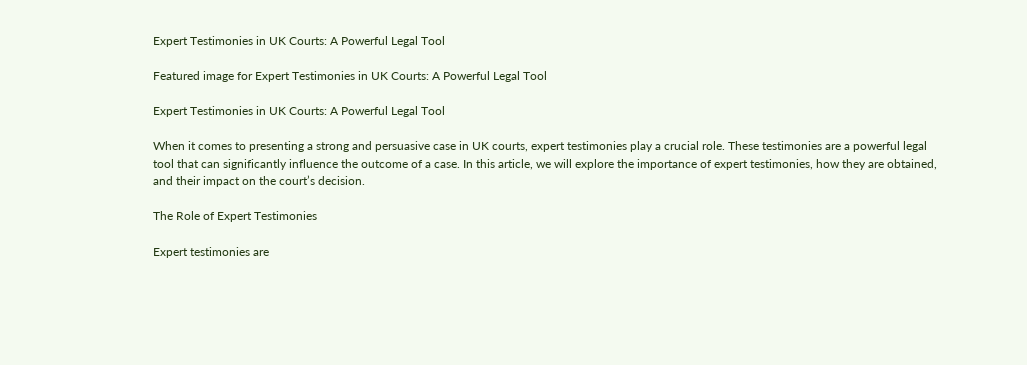Expert Testimonies in UK Courts: A Powerful Legal Tool

Featured image for Expert Testimonies in UK Courts: A Powerful Legal Tool

Expert Testimonies in UK Courts: A Powerful Legal Tool

When it comes to presenting a strong and persuasive case in UK courts, expert testimonies play a crucial role. These testimonies are a powerful legal tool that can significantly influence the outcome of a case. In this article, we will explore the importance of expert testimonies, how they are obtained, and their impact on the court’s decision.

The Role of Expert Testimonies

Expert testimonies are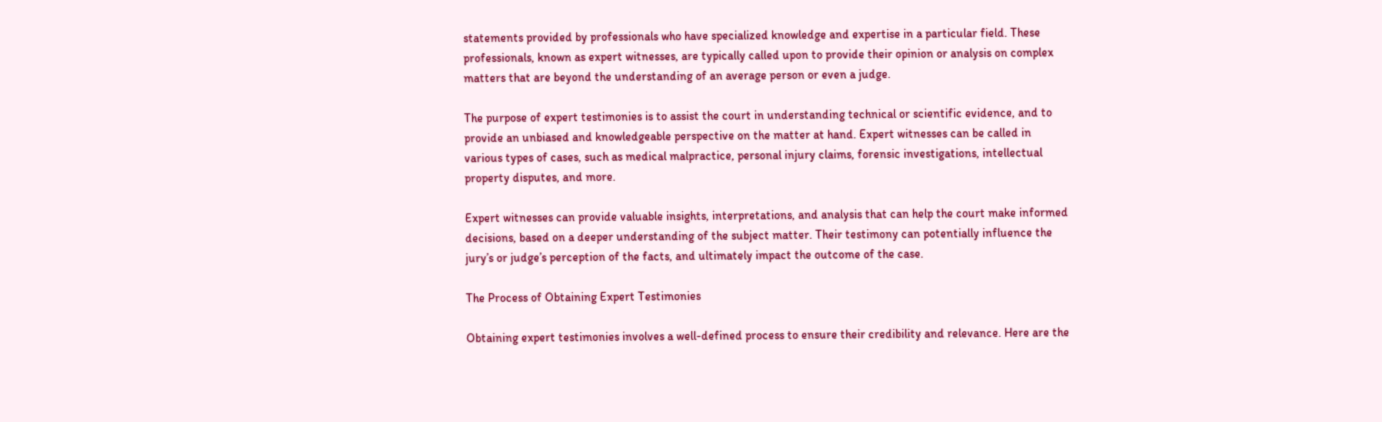statements provided by professionals who have specialized knowledge and expertise in a particular field. These professionals, known as expert witnesses, are typically called upon to provide their opinion or analysis on complex matters that are beyond the understanding of an average person or even a judge.

The purpose of expert testimonies is to assist the court in understanding technical or scientific evidence, and to provide an unbiased and knowledgeable perspective on the matter at hand. Expert witnesses can be called in various types of cases, such as medical malpractice, personal injury claims, forensic investigations, intellectual property disputes, and more.

Expert witnesses can provide valuable insights, interpretations, and analysis that can help the court make informed decisions, based on a deeper understanding of the subject matter. Their testimony can potentially influence the jury’s or judge’s perception of the facts, and ultimately impact the outcome of the case.

The Process of Obtaining Expert Testimonies

Obtaining expert testimonies involves a well-defined process to ensure their credibility and relevance. Here are the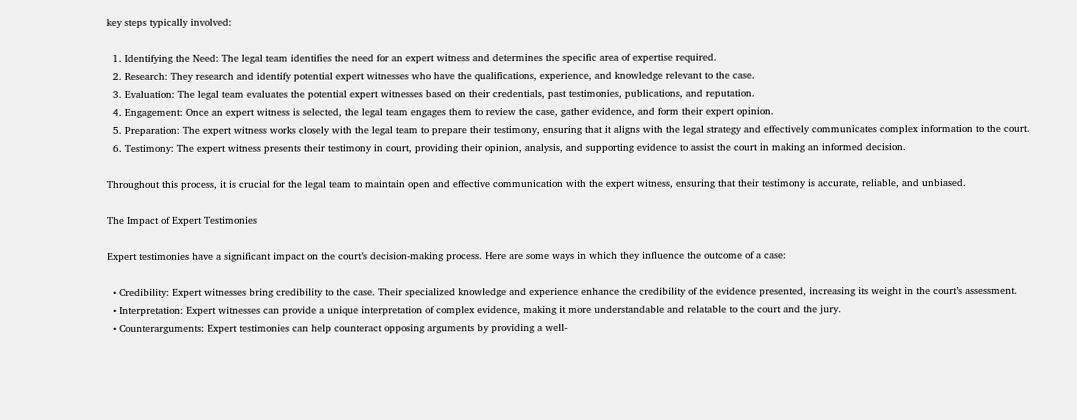key steps typically involved:

  1. Identifying the Need: The legal team identifies the need for an expert witness and determines the specific area of expertise required.
  2. Research: They research and identify potential expert witnesses who have the qualifications, experience, and knowledge relevant to the case.
  3. Evaluation: The legal team evaluates the potential expert witnesses based on their credentials, past testimonies, publications, and reputation.
  4. Engagement: Once an expert witness is selected, the legal team engages them to review the case, gather evidence, and form their expert opinion.
  5. Preparation: The expert witness works closely with the legal team to prepare their testimony, ensuring that it aligns with the legal strategy and effectively communicates complex information to the court.
  6. Testimony: The expert witness presents their testimony in court, providing their opinion, analysis, and supporting evidence to assist the court in making an informed decision.

Throughout this process, it is crucial for the legal team to maintain open and effective communication with the expert witness, ensuring that their testimony is accurate, reliable, and unbiased.

The Impact of Expert Testimonies

Expert testimonies have a significant impact on the court’s decision-making process. Here are some ways in which they influence the outcome of a case:

  • Credibility: Expert witnesses bring credibility to the case. Their specialized knowledge and experience enhance the credibility of the evidence presented, increasing its weight in the court’s assessment.
  • Interpretation: Expert witnesses can provide a unique interpretation of complex evidence, making it more understandable and relatable to the court and the jury.
  • Counterarguments: Expert testimonies can help counteract opposing arguments by providing a well-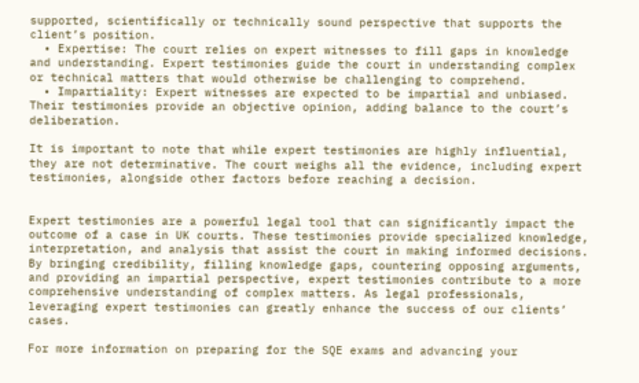supported, scientifically or technically sound perspective that supports the client’s position.
  • Expertise: The court relies on expert witnesses to fill gaps in knowledge and understanding. Expert testimonies guide the court in understanding complex or technical matters that would otherwise be challenging to comprehend.
  • Impartiality: Expert witnesses are expected to be impartial and unbiased. Their testimonies provide an objective opinion, adding balance to the court’s deliberation.

It is important to note that while expert testimonies are highly influential, they are not determinative. The court weighs all the evidence, including expert testimonies, alongside other factors before reaching a decision.


Expert testimonies are a powerful legal tool that can significantly impact the outcome of a case in UK courts. These testimonies provide specialized knowledge, interpretation, and analysis that assist the court in making informed decisions. By bringing credibility, filling knowledge gaps, countering opposing arguments, and providing an impartial perspective, expert testimonies contribute to a more comprehensive understanding of complex matters. As legal professionals, leveraging expert testimonies can greatly enhance the success of our clients’ cases.

For more information on preparing for the SQE exams and advancing your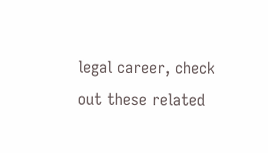legal career, check out these related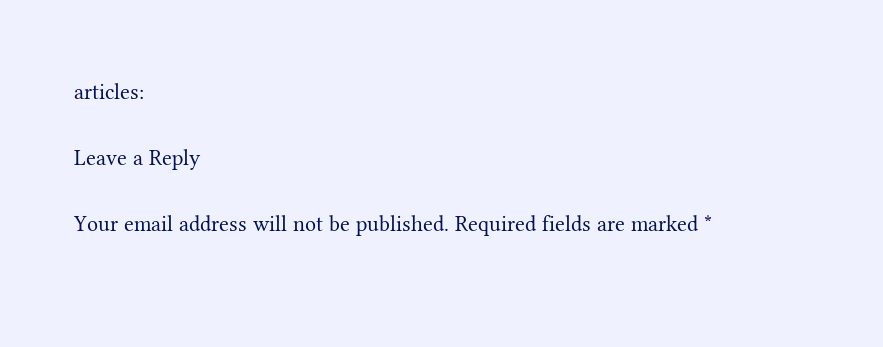articles:

Leave a Reply

Your email address will not be published. Required fields are marked *